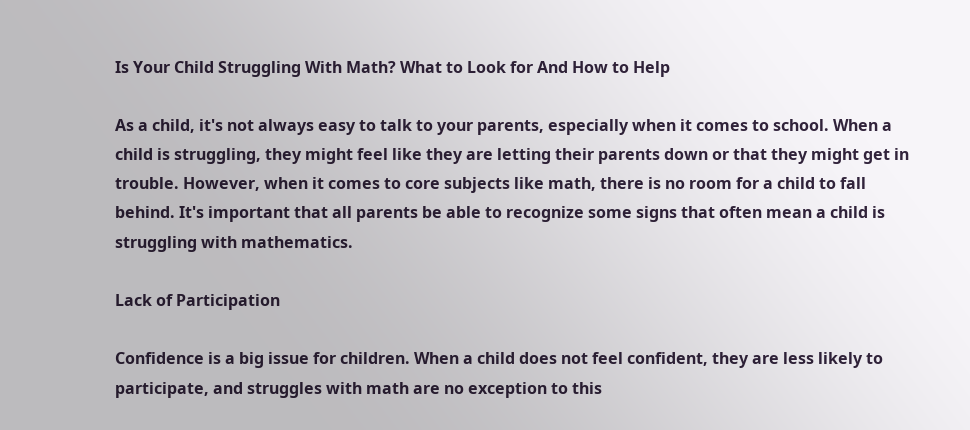Is Your Child Struggling With Math? What to Look for And How to Help

As a child, it's not always easy to talk to your parents, especially when it comes to school. When a child is struggling, they might feel like they are letting their parents down or that they might get in trouble. However, when it comes to core subjects like math, there is no room for a child to fall behind. It's important that all parents be able to recognize some signs that often mean a child is struggling with mathematics.

Lack of Participation

Confidence is a big issue for children. When a child does not feel confident, they are less likely to participate, and struggles with math are no exception to this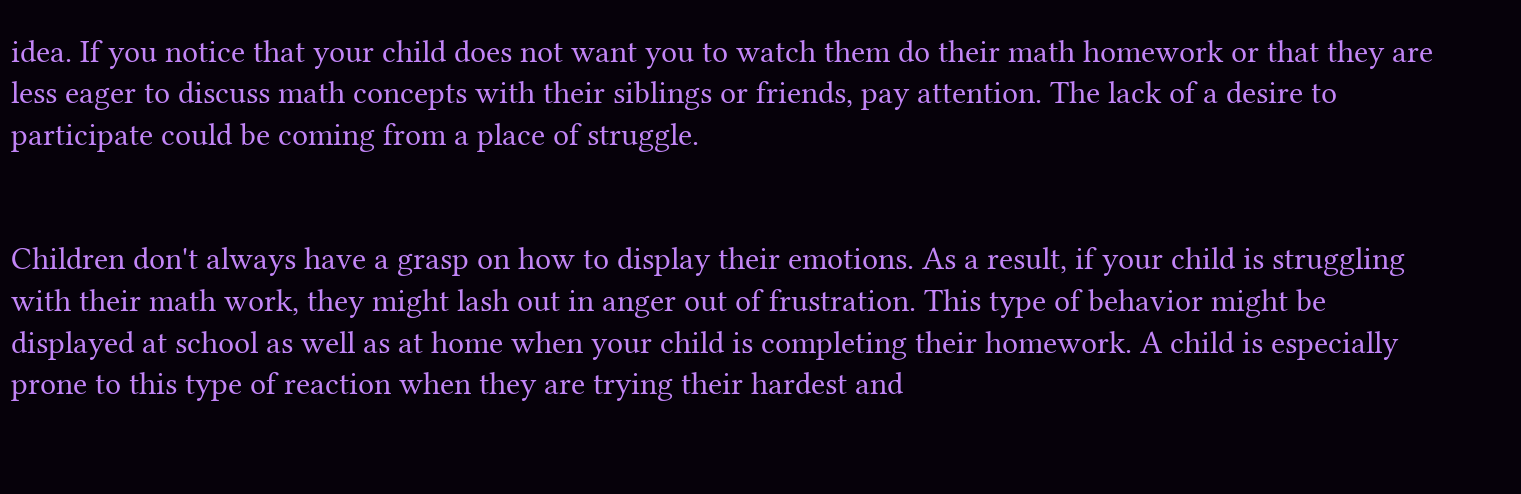idea. If you notice that your child does not want you to watch them do their math homework or that they are less eager to discuss math concepts with their siblings or friends, pay attention. The lack of a desire to participate could be coming from a place of struggle.


Children don't always have a grasp on how to display their emotions. As a result, if your child is struggling with their math work, they might lash out in anger out of frustration. This type of behavior might be displayed at school as well as at home when your child is completing their homework. A child is especially prone to this type of reaction when they are trying their hardest and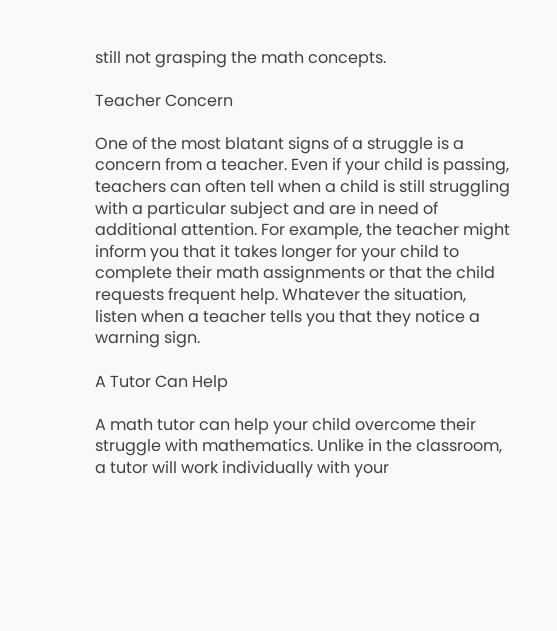still not grasping the math concepts.

Teacher Concern

One of the most blatant signs of a struggle is a concern from a teacher. Even if your child is passing, teachers can often tell when a child is still struggling with a particular subject and are in need of additional attention. For example, the teacher might inform you that it takes longer for your child to complete their math assignments or that the child requests frequent help. Whatever the situation, listen when a teacher tells you that they notice a warning sign.

A Tutor Can Help

A math tutor can help your child overcome their struggle with mathematics. Unlike in the classroom, a tutor will work individually with your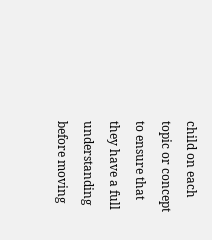child on each topic or concept to ensure that they have a full understanding before moving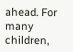ahead. For many children,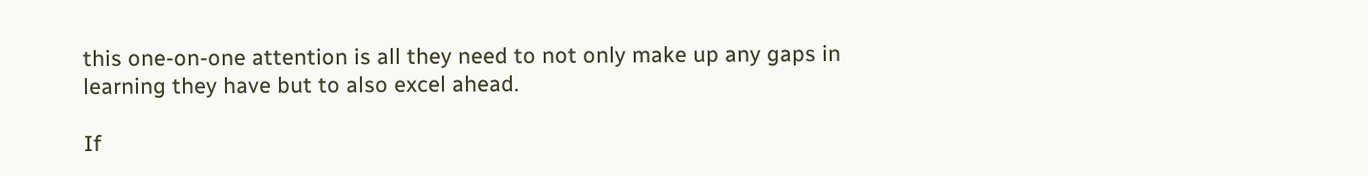this one-on-one attention is all they need to not only make up any gaps in learning they have but to also excel ahead.

If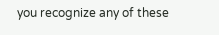you recognize any of these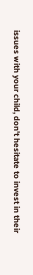issues with your child, don't hesitate to invest in their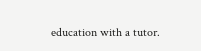education with a tutor.